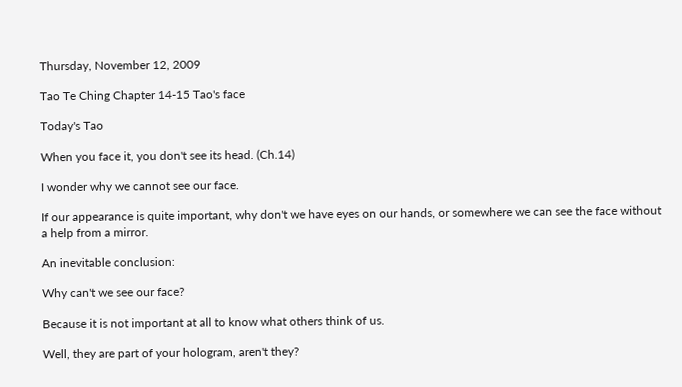Thursday, November 12, 2009

Tao Te Ching Chapter 14-15 Tao's face

Today's Tao

When you face it, you don't see its head. (Ch.14)

I wonder why we cannot see our face.

If our appearance is quite important, why don't we have eyes on our hands, or somewhere we can see the face without a help from a mirror.

An inevitable conclusion:

Why can't we see our face?

Because it is not important at all to know what others think of us.

Well, they are part of your hologram, aren't they?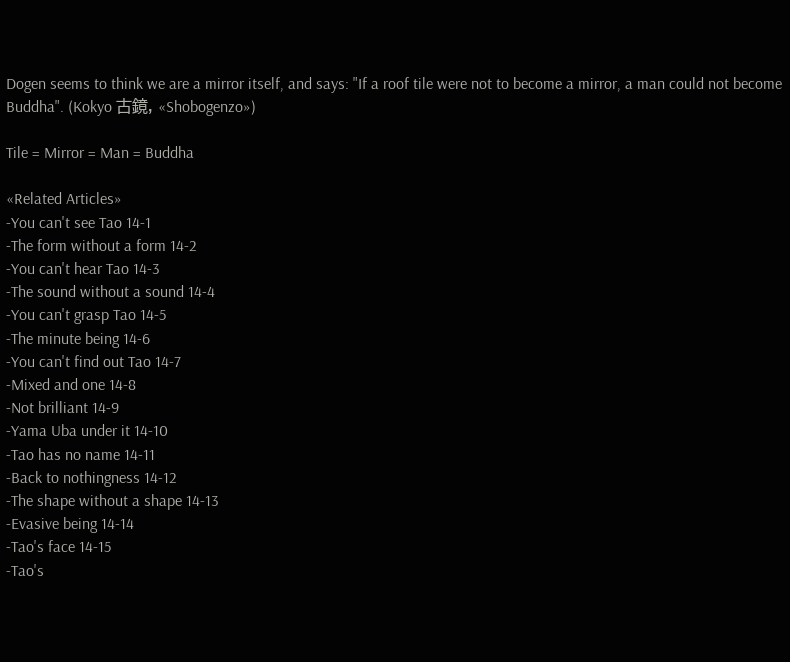Dogen seems to think we are a mirror itself, and says: "If a roof tile were not to become a mirror, a man could not become Buddha". (Kokyo 古鏡, «Shobogenzo»)

Tile = Mirror = Man = Buddha

«Related Articles»
-You can't see Tao 14-1
-The form without a form 14-2
-You can't hear Tao 14-3
-The sound without a sound 14-4
-You can't grasp Tao 14-5
-The minute being 14-6
-You can't find out Tao 14-7
-Mixed and one 14-8
-Not brilliant 14-9
-Yama Uba under it 14-10
-Tao has no name 14-11
-Back to nothingness 14-12
-The shape without a shape 14-13
-Evasive being 14-14
-Tao's face 14-15
-Tao's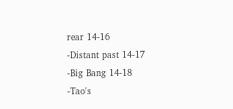rear 14-16
-Distant past 14-17
-Big Bang 14-18
-Tao's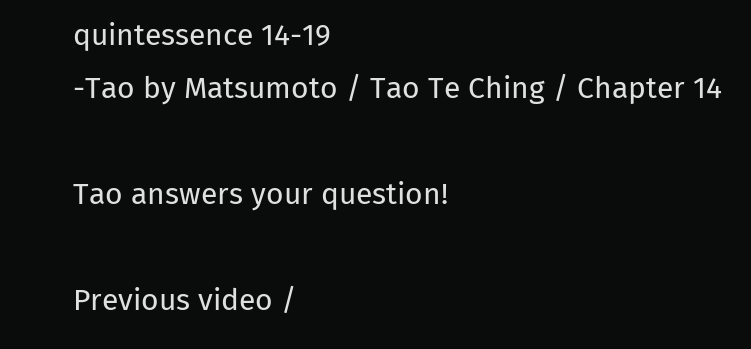quintessence 14-19
-Tao by Matsumoto / Tao Te Ching / Chapter 14

Tao answers your question!

Previous video /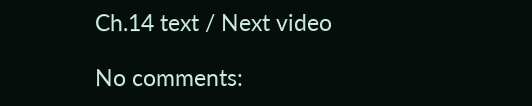Ch.14 text / Next video

No comments: